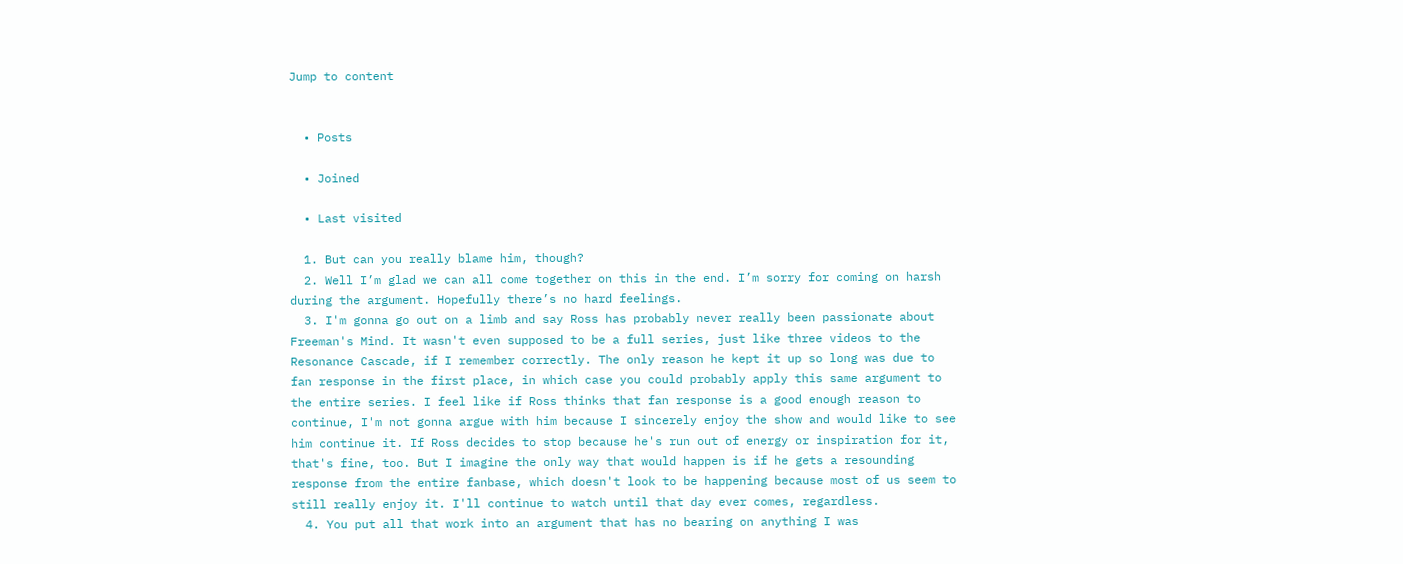Jump to content


  • Posts

  • Joined

  • Last visited

  1. But can you really blame him, though?
  2. Well I’m glad we can all come together on this in the end. I’m sorry for coming on harsh during the argument. Hopefully there’s no hard feelings.
  3. I'm gonna go out on a limb and say Ross has probably never really been passionate about Freeman's Mind. It wasn't even supposed to be a full series, just like three videos to the Resonance Cascade, if I remember correctly. The only reason he kept it up so long was due to fan response in the first place, in which case you could probably apply this same argument to the entire series. I feel like if Ross thinks that fan response is a good enough reason to continue, I'm not gonna argue with him because I sincerely enjoy the show and would like to see him continue it. If Ross decides to stop because he's run out of energy or inspiration for it, that's fine, too. But I imagine the only way that would happen is if he gets a resounding response from the entire fanbase, which doesn't look to be happening because most of us seem to still really enjoy it. I'll continue to watch until that day ever comes, regardless.
  4. You put all that work into an argument that has no bearing on anything I was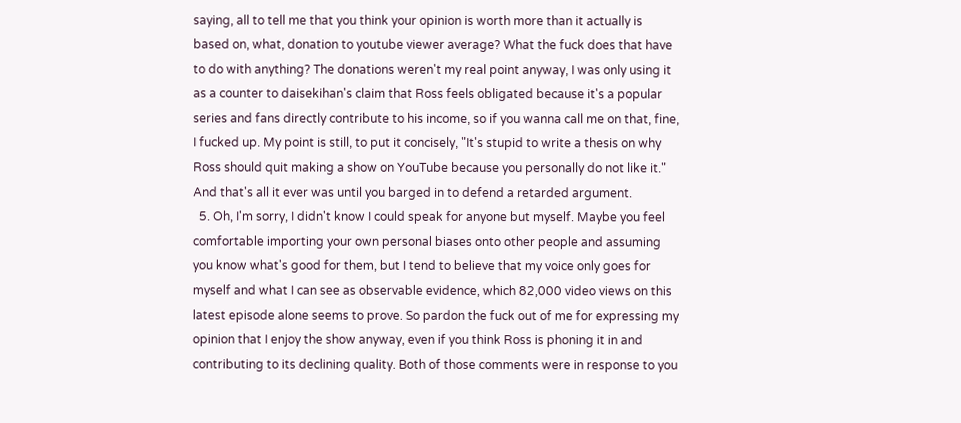saying, all to tell me that you think your opinion is worth more than it actually is based on, what, donation to youtube viewer average? What the fuck does that have to do with anything? The donations weren't my real point anyway, I was only using it as a counter to daisekihan's claim that Ross feels obligated because it's a popular series and fans directly contribute to his income, so if you wanna call me on that, fine, I fucked up. My point is still, to put it concisely, "It's stupid to write a thesis on why Ross should quit making a show on YouTube because you personally do not like it." And that's all it ever was until you barged in to defend a retarded argument.
  5. Oh, I'm sorry, I didn't know I could speak for anyone but myself. Maybe you feel comfortable importing your own personal biases onto other people and assuming you know what's good for them, but I tend to believe that my voice only goes for myself and what I can see as observable evidence, which 82,000 video views on this latest episode alone seems to prove. So pardon the fuck out of me for expressing my opinion that I enjoy the show anyway, even if you think Ross is phoning it in and contributing to its declining quality. Both of those comments were in response to you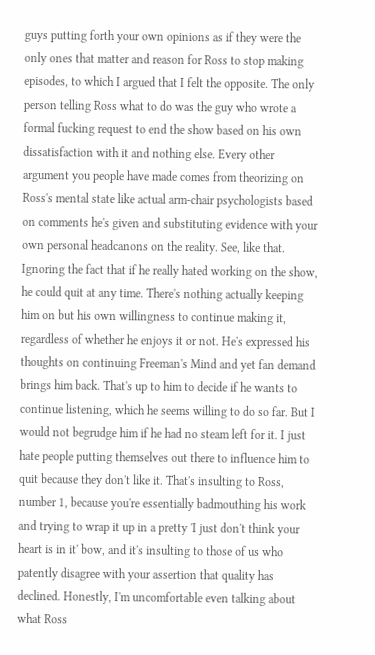guys putting forth your own opinions as if they were the only ones that matter and reason for Ross to stop making episodes, to which I argued that I felt the opposite. The only person telling Ross what to do was the guy who wrote a formal fucking request to end the show based on his own dissatisfaction with it and nothing else. Every other argument you people have made comes from theorizing on Ross's mental state like actual arm-chair psychologists based on comments he's given and substituting evidence with your own personal headcanons on the reality. See, like that. Ignoring the fact that if he really hated working on the show, he could quit at any time. There's nothing actually keeping him on but his own willingness to continue making it, regardless of whether he enjoys it or not. He's expressed his thoughts on continuing Freeman's Mind and yet fan demand brings him back. That's up to him to decide if he wants to continue listening, which he seems willing to do so far. But I would not begrudge him if he had no steam left for it. I just hate people putting themselves out there to influence him to quit because they don't like it. That's insulting to Ross, number 1, because you're essentially badmouthing his work and trying to wrap it up in a pretty 'I just don't think your heart is in it' bow, and it's insulting to those of us who patently disagree with your assertion that quality has declined. Honestly, I'm uncomfortable even talking about what Ross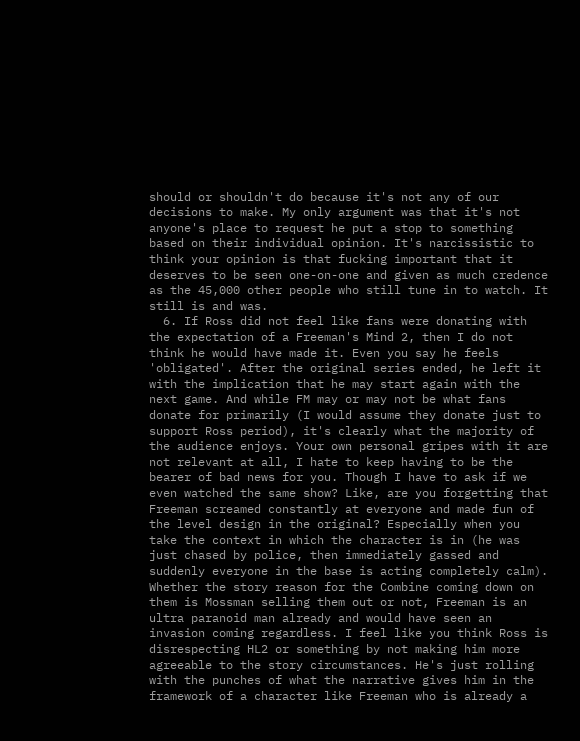should or shouldn't do because it's not any of our decisions to make. My only argument was that it's not anyone's place to request he put a stop to something based on their individual opinion. It's narcissistic to think your opinion is that fucking important that it deserves to be seen one-on-one and given as much credence as the 45,000 other people who still tune in to watch. It still is and was.
  6. If Ross did not feel like fans were donating with the expectation of a Freeman's Mind 2, then I do not think he would have made it. Even you say he feels 'obligated'. After the original series ended, he left it with the implication that he may start again with the next game. And while FM may or may not be what fans donate for primarily (I would assume they donate just to support Ross period), it's clearly what the majority of the audience enjoys. Your own personal gripes with it are not relevant at all, I hate to keep having to be the bearer of bad news for you. Though I have to ask if we even watched the same show? Like, are you forgetting that Freeman screamed constantly at everyone and made fun of the level design in the original? Especially when you take the context in which the character is in (he was just chased by police, then immediately gassed and suddenly everyone in the base is acting completely calm). Whether the story reason for the Combine coming down on them is Mossman selling them out or not, Freeman is an ultra paranoid man already and would have seen an invasion coming regardless. I feel like you think Ross is disrespecting HL2 or something by not making him more agreeable to the story circumstances. He's just rolling with the punches of what the narrative gives him in the framework of a character like Freeman who is already a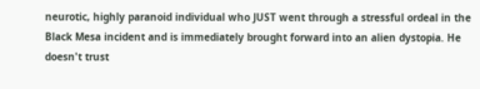neurotic, highly paranoid individual who JUST went through a stressful ordeal in the Black Mesa incident and is immediately brought forward into an alien dystopia. He doesn't trust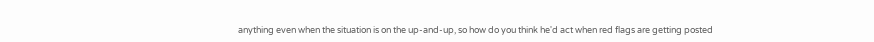anything even when the situation is on the up-and-up, so how do you think he'd act when red flags are getting posted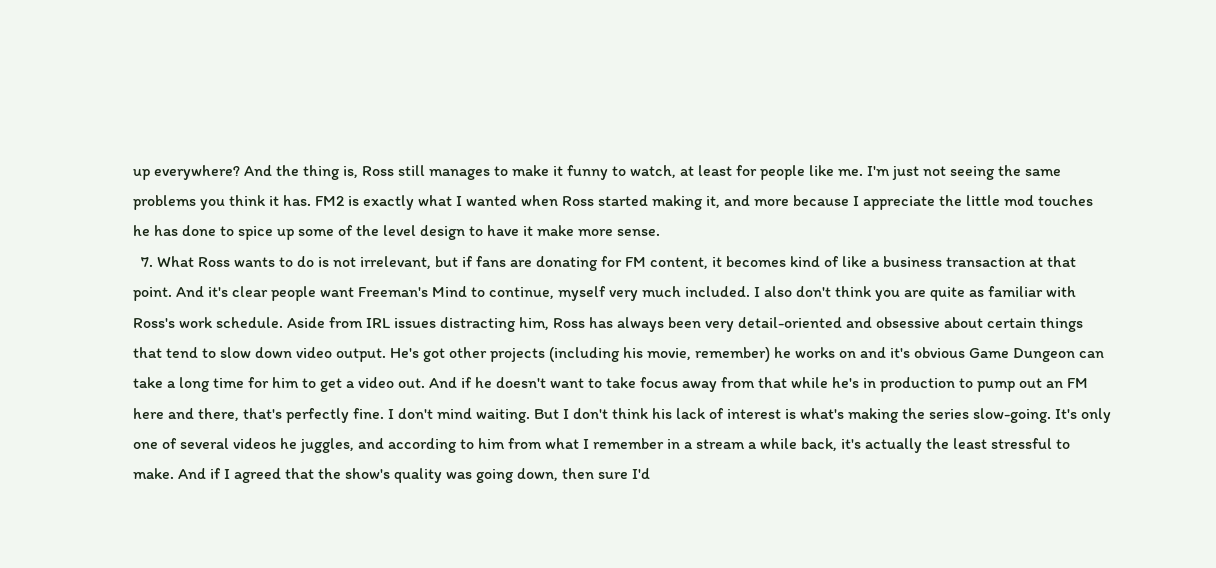up everywhere? And the thing is, Ross still manages to make it funny to watch, at least for people like me. I'm just not seeing the same problems you think it has. FM2 is exactly what I wanted when Ross started making it, and more because I appreciate the little mod touches he has done to spice up some of the level design to have it make more sense.
  7. What Ross wants to do is not irrelevant, but if fans are donating for FM content, it becomes kind of like a business transaction at that point. And it's clear people want Freeman's Mind to continue, myself very much included. I also don't think you are quite as familiar with Ross's work schedule. Aside from IRL issues distracting him, Ross has always been very detail-oriented and obsessive about certain things that tend to slow down video output. He's got other projects (including his movie, remember) he works on and it's obvious Game Dungeon can take a long time for him to get a video out. And if he doesn't want to take focus away from that while he's in production to pump out an FM here and there, that's perfectly fine. I don't mind waiting. But I don't think his lack of interest is what's making the series slow-going. It's only one of several videos he juggles, and according to him from what I remember in a stream a while back, it's actually the least stressful to make. And if I agreed that the show's quality was going down, then sure I'd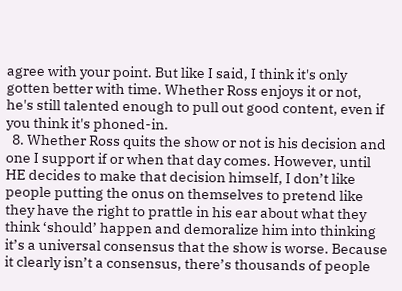agree with your point. But like I said, I think it's only gotten better with time. Whether Ross enjoys it or not, he's still talented enough to pull out good content, even if you think it's phoned-in.
  8. Whether Ross quits the show or not is his decision and one I support if or when that day comes. However, until HE decides to make that decision himself, I don’t like people putting the onus on themselves to pretend like they have the right to prattle in his ear about what they think ‘should’ happen and demoralize him into thinking it’s a universal consensus that the show is worse. Because it clearly isn’t a consensus, there’s thousands of people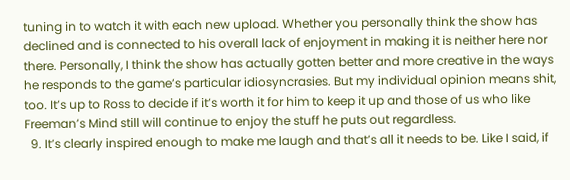tuning in to watch it with each new upload. Whether you personally think the show has declined and is connected to his overall lack of enjoyment in making it is neither here nor there. Personally, I think the show has actually gotten better and more creative in the ways he responds to the game’s particular idiosyncrasies. But my individual opinion means shit, too. It’s up to Ross to decide if it’s worth it for him to keep it up and those of us who like Freeman’s Mind still will continue to enjoy the stuff he puts out regardless.
  9. It’s clearly inspired enough to make me laugh and that’s all it needs to be. Like I said, if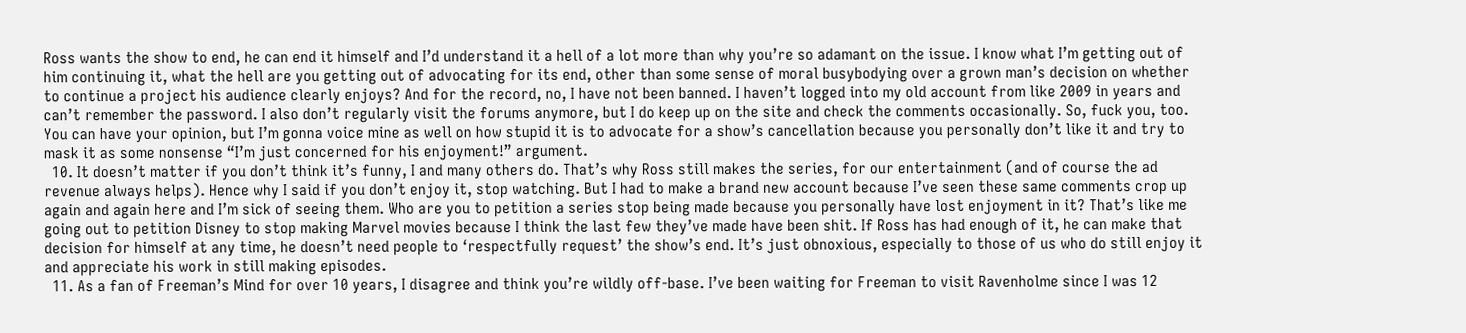Ross wants the show to end, he can end it himself and I’d understand it a hell of a lot more than why you’re so adamant on the issue. I know what I’m getting out of him continuing it, what the hell are you getting out of advocating for its end, other than some sense of moral busybodying over a grown man’s decision on whether to continue a project his audience clearly enjoys? And for the record, no, I have not been banned. I haven’t logged into my old account from like 2009 in years and can’t remember the password. I also don’t regularly visit the forums anymore, but I do keep up on the site and check the comments occasionally. So, fuck you, too. You can have your opinion, but I’m gonna voice mine as well on how stupid it is to advocate for a show’s cancellation because you personally don’t like it and try to mask it as some nonsense “I’m just concerned for his enjoyment!” argument.
  10. It doesn’t matter if you don’t think it’s funny, I and many others do. That’s why Ross still makes the series, for our entertainment (and of course the ad revenue always helps). Hence why I said if you don’t enjoy it, stop watching. But I had to make a brand new account because I’ve seen these same comments crop up again and again here and I’m sick of seeing them. Who are you to petition a series stop being made because you personally have lost enjoyment in it? That’s like me going out to petition Disney to stop making Marvel movies because I think the last few they’ve made have been shit. If Ross has had enough of it, he can make that decision for himself at any time, he doesn’t need people to ‘respectfully request’ the show’s end. It’s just obnoxious, especially to those of us who do still enjoy it and appreciate his work in still making episodes.
  11. As a fan of Freeman’s Mind for over 10 years, I disagree and think you’re wildly off-base. I’ve been waiting for Freeman to visit Ravenholme since I was 12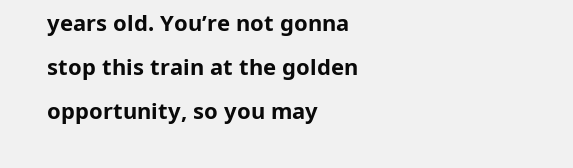years old. You’re not gonna stop this train at the golden opportunity, so you may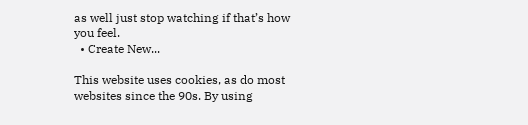as well just stop watching if that’s how you feel.
  • Create New...

This website uses cookies, as do most websites since the 90s. By using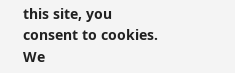this site, you consent to cookies. We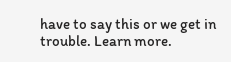have to say this or we get in trouble. Learn more.